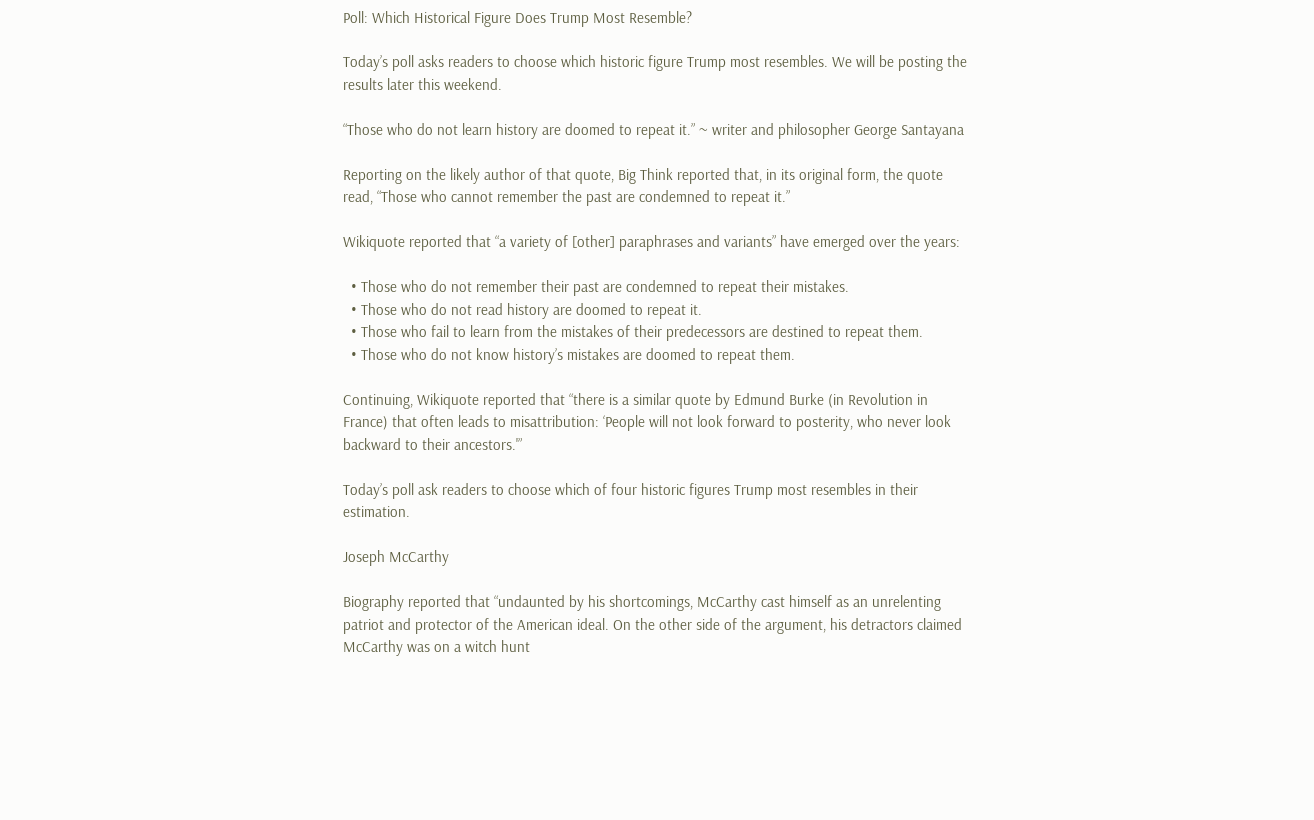Poll: Which Historical Figure Does Trump Most Resemble?

Today’s poll asks readers to choose which historic figure Trump most resembles. We will be posting the results later this weekend.

“Those who do not learn history are doomed to repeat it.” ~ writer and philosopher George Santayana

Reporting on the likely author of that quote, Big Think reported that, in its original form, the quote read, “Those who cannot remember the past are condemned to repeat it.”

Wikiquote reported that “a variety of [other] paraphrases and variants” have emerged over the years:

  • Those who do not remember their past are condemned to repeat their mistakes.
  • Those who do not read history are doomed to repeat it.
  • Those who fail to learn from the mistakes of their predecessors are destined to repeat them.
  • Those who do not know history’s mistakes are doomed to repeat them.

Continuing, Wikiquote reported that “there is a similar quote by Edmund Burke (in Revolution in France) that often leads to misattribution: ‘People will not look forward to posterity, who never look backward to their ancestors.'”

Today’s poll ask readers to choose which of four historic figures Trump most resembles in their estimation.

Joseph McCarthy

Biography reported that “undaunted by his shortcomings, McCarthy cast himself as an unrelenting patriot and protector of the American ideal. On the other side of the argument, his detractors claimed McCarthy was on a witch hunt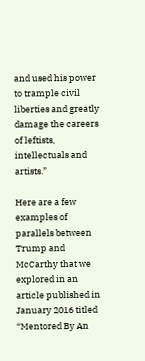and used his power to trample civil liberties and greatly damage the careers of leftists, intellectuals and artists.”

Here are a few examples of parallels between Trump and McCarthy that we explored in an article published in January 2016 titled “Mentored By An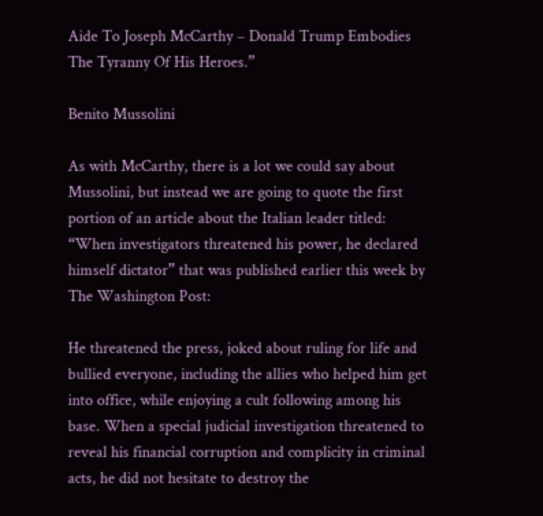Aide To Joseph McCarthy – Donald Trump Embodies The Tyranny Of His Heroes.”

Benito Mussolini

As with McCarthy, there is a lot we could say about Mussolini, but instead we are going to quote the first portion of an article about the Italian leader titled: “When investigators threatened his power, he declared himself dictator” that was published earlier this week by The Washington Post:

He threatened the press, joked about ruling for life and bullied everyone, including the allies who helped him get into office, while enjoying a cult following among his base. When a special judicial investigation threatened to reveal his financial corruption and complicity in criminal acts, he did not hesitate to destroy the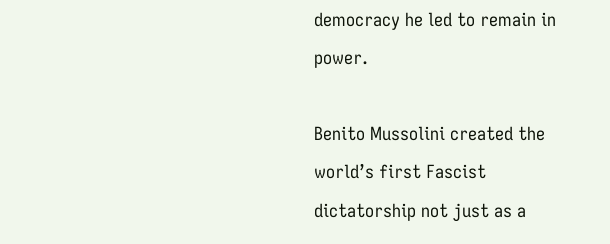democracy he led to remain in power.

Benito Mussolini created the world’s first Fascist dictatorship not just as a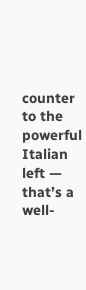counter to the powerful Italian left — that’s a well-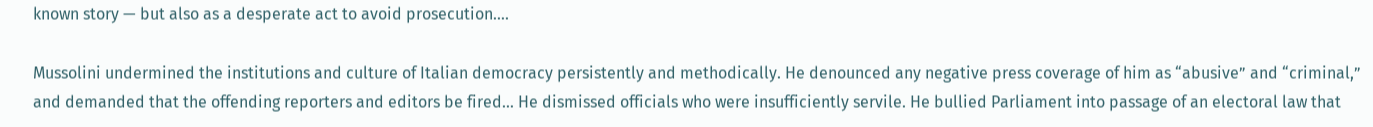known story — but also as a desperate act to avoid prosecution….

Mussolini undermined the institutions and culture of Italian democracy persistently and methodically. He denounced any negative press coverage of him as “abusive” and “criminal,” and demanded that the offending reporters and editors be fired… He dismissed officials who were insufficiently servile. He bullied Parliament into passage of an electoral law that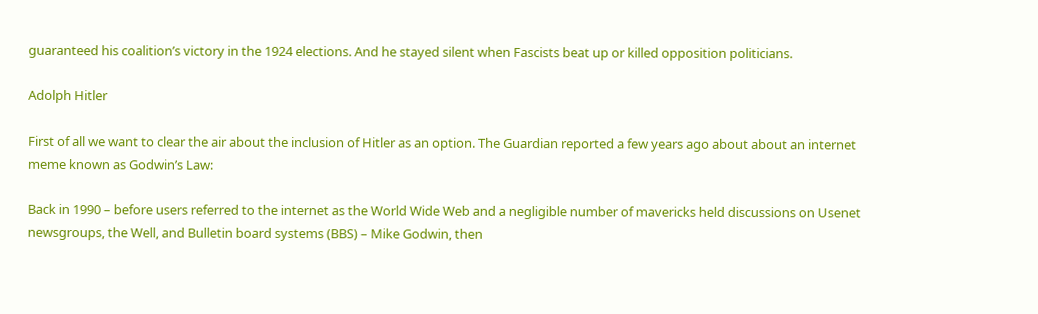guaranteed his coalition’s victory in the 1924 elections. And he stayed silent when Fascists beat up or killed opposition politicians.

Adolph Hitler

First of all we want to clear the air about the inclusion of Hitler as an option. The Guardian reported a few years ago about about an internet meme known as Godwin’s Law:

Back in 1990 – before users referred to the internet as the World Wide Web and a negligible number of mavericks held discussions on Usenet newsgroups, the Well, and Bulletin board systems (BBS) – Mike Godwin, then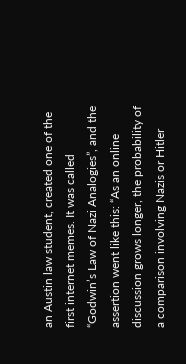an Austin law student, created one of the first internet memes. It was called “Godwin’s Law of Nazi Analogies”, and the assertion went like this: “As an online discussion grows longer, the probability of a comparison involving Nazis or Hitler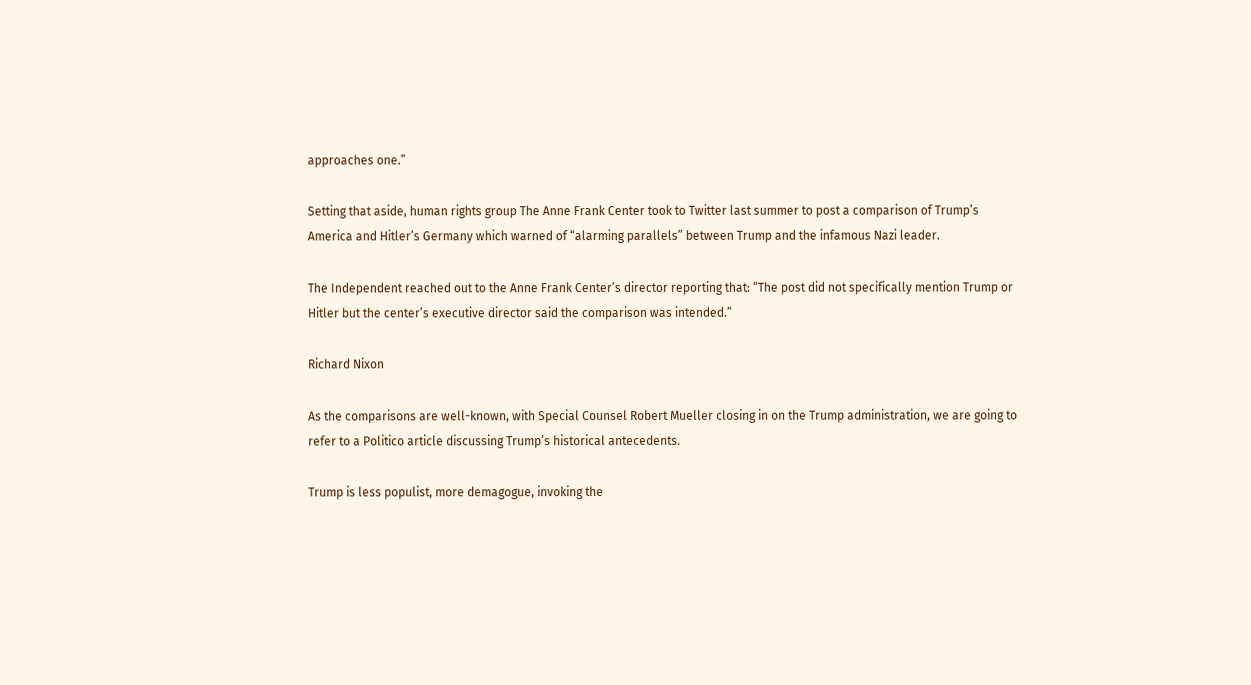approaches one.”

Setting that aside, human rights group The Anne Frank Center took to Twitter last summer to post a comparison of Trump’s America and Hitler’s Germany which warned of “alarming parallels” between Trump and the infamous Nazi leader.

The Independent reached out to the Anne Frank Center’s director reporting that: “The post did not specifically mention Trump or Hitler but the center’s executive director said the comparison was intended.”

Richard Nixon

As the comparisons are well-known, with Special Counsel Robert Mueller closing in on the Trump administration, we are going to refer to a Politico article discussing Trump’s historical antecedents.

Trump is less populist, more demagogue, invoking the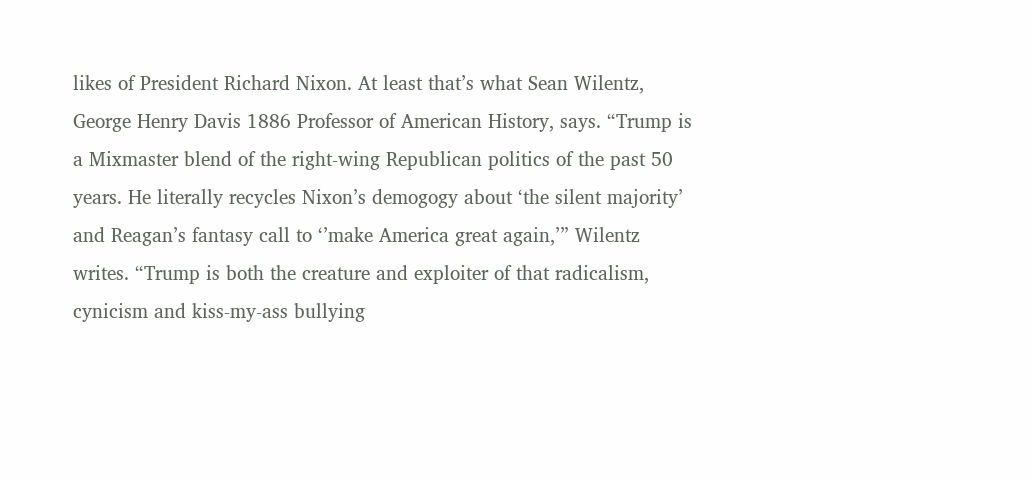likes of President Richard Nixon. At least that’s what Sean Wilentz, George Henry Davis 1886 Professor of American History, says. “Trump is a Mixmaster blend of the right-wing Republican politics of the past 50 years. He literally recycles Nixon’s demogogy about ‘the silent majority’ and Reagan’s fantasy call to ‘’make America great again,’” Wilentz writes. “Trump is both the creature and exploiter of that radicalism, cynicism and kiss-my-ass bullying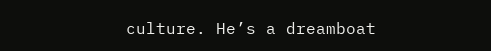culture. He’s a dreamboat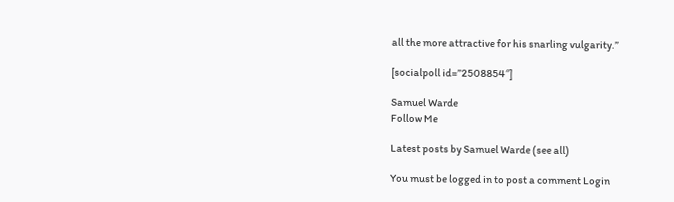all the more attractive for his snarling vulgarity.”

[socialpoll id=”2508854″]

Samuel Warde
Follow Me

Latest posts by Samuel Warde (see all)

You must be logged in to post a comment Login